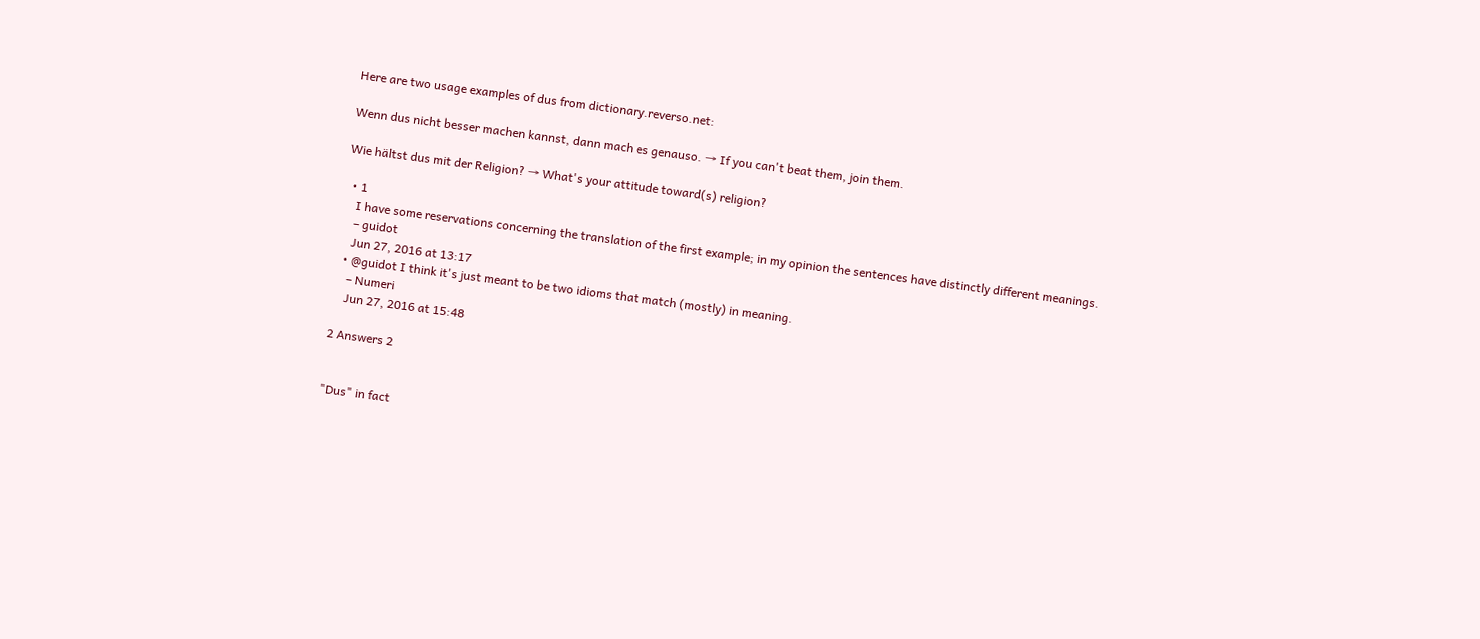Here are two usage examples of dus from dictionary.reverso.net:

Wenn dus nicht besser machen kannst, dann mach es genauso. → If you can't beat them, join them.

Wie hältst dus mit der Religion? → What's your attitude toward(s) religion?

  • 1
    I have some reservations concerning the translation of the first example; in my opinion the sentences have distinctly different meanings.
    – guidot
    Jun 27, 2016 at 13:17
  • @guidot I think it's just meant to be two idioms that match (mostly) in meaning.
    – Numeri
    Jun 27, 2016 at 15:48

2 Answers 2


"Dus" in fact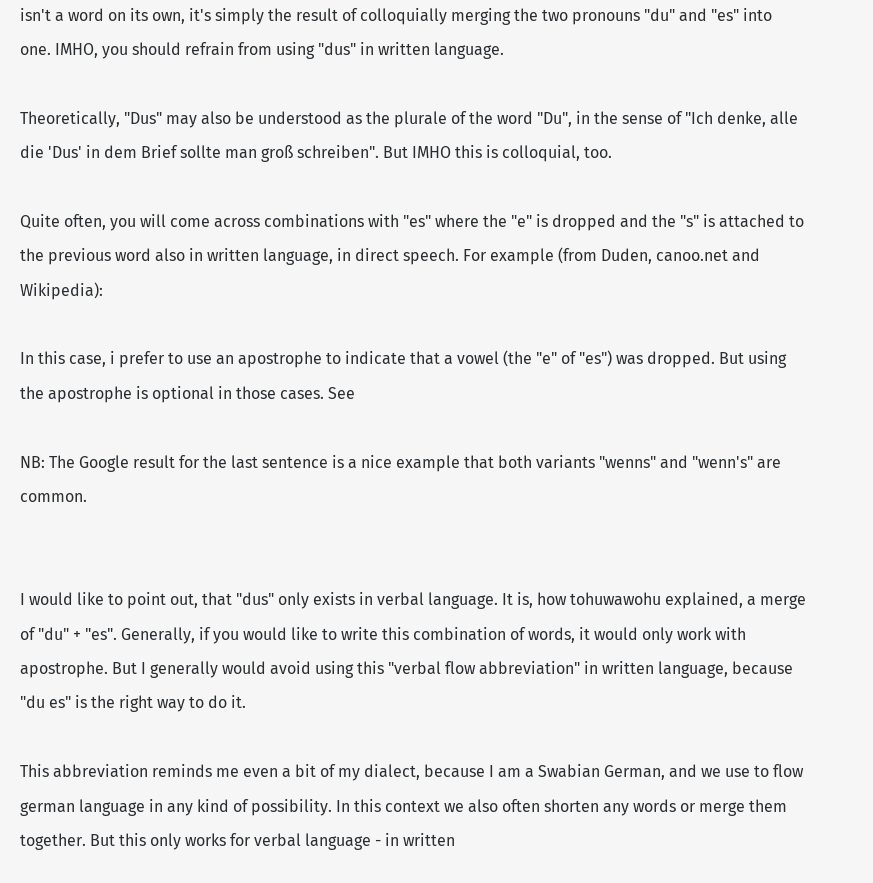isn't a word on its own, it's simply the result of colloquially merging the two pronouns "du" and "es" into one. IMHO, you should refrain from using "dus" in written language.

Theoretically, "Dus" may also be understood as the plurale of the word "Du", in the sense of "Ich denke, alle die 'Dus' in dem Brief sollte man groß schreiben". But IMHO this is colloquial, too.

Quite often, you will come across combinations with "es" where the "e" is dropped and the "s" is attached to the previous word also in written language, in direct speech. For example (from Duden, canoo.net and Wikipedia):

In this case, i prefer to use an apostrophe to indicate that a vowel (the "e" of "es") was dropped. But using the apostrophe is optional in those cases. See

NB: The Google result for the last sentence is a nice example that both variants "wenns" and "wenn's" are common.


I would like to point out, that "dus" only exists in verbal language. It is, how tohuwawohu explained, a merge of "du" + "es". Generally, if you would like to write this combination of words, it would only work with apostrophe. But I generally would avoid using this "verbal flow abbreviation" in written language, because "du es" is the right way to do it.

This abbreviation reminds me even a bit of my dialect, because I am a Swabian German, and we use to flow german language in any kind of possibility. In this context we also often shorten any words or merge them together. But this only works for verbal language - in written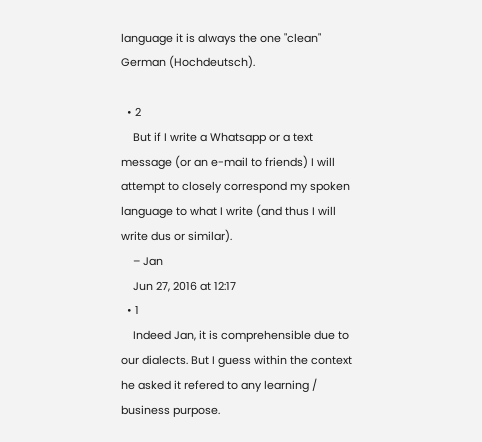language it is always the one "clean" German (Hochdeutsch).

  • 2
    But if I write a Whatsapp or a text message (or an e-mail to friends) I will attempt to closely correspond my spoken language to what I write (and thus I will write dus or similar).
    – Jan
    Jun 27, 2016 at 12:17
  • 1
    Indeed Jan, it is comprehensible due to our dialects. But I guess within the context he asked it refered to any learning / business purpose.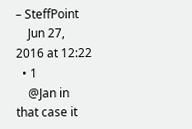– SteffPoint
    Jun 27, 2016 at 12:22
  • 1
    @Jan in that case it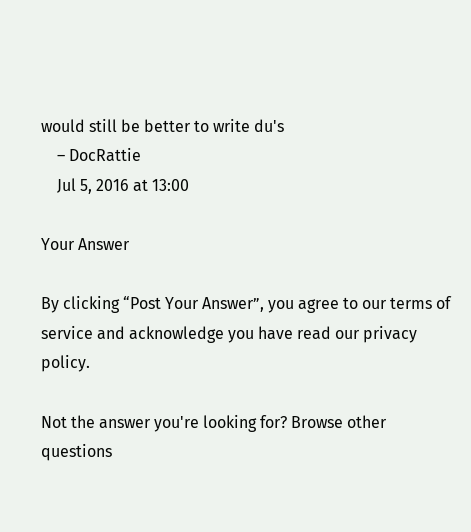would still be better to write du's
    – DocRattie
    Jul 5, 2016 at 13:00

Your Answer

By clicking “Post Your Answer”, you agree to our terms of service and acknowledge you have read our privacy policy.

Not the answer you're looking for? Browse other questions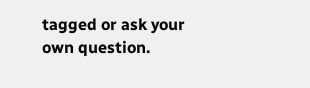tagged or ask your own question.